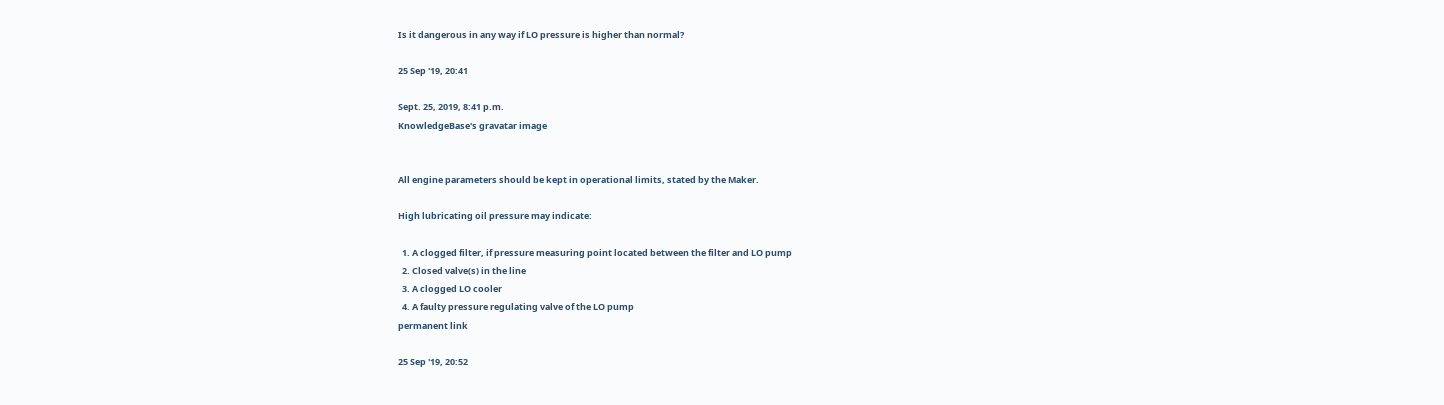Is it dangerous in any way if LO pressure is higher than normal?

25 Sep '19, 20:41

Sept. 25, 2019, 8:41 p.m.
KnowledgeBase's gravatar image


All engine parameters should be kept in operational limits, stated by the Maker.

High lubricating oil pressure may indicate:

  1. A clogged filter, if pressure measuring point located between the filter and LO pump
  2. Closed valve(s) in the line
  3. A clogged LO cooler
  4. A faulty pressure regulating valve of the LO pump
permanent link

25 Sep '19, 20:52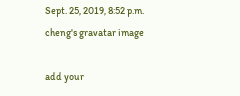Sept. 25, 2019, 8:52 p.m.
cheng's gravatar image

add your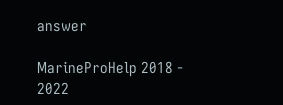answer

MarineProHelp 2018 - 2022